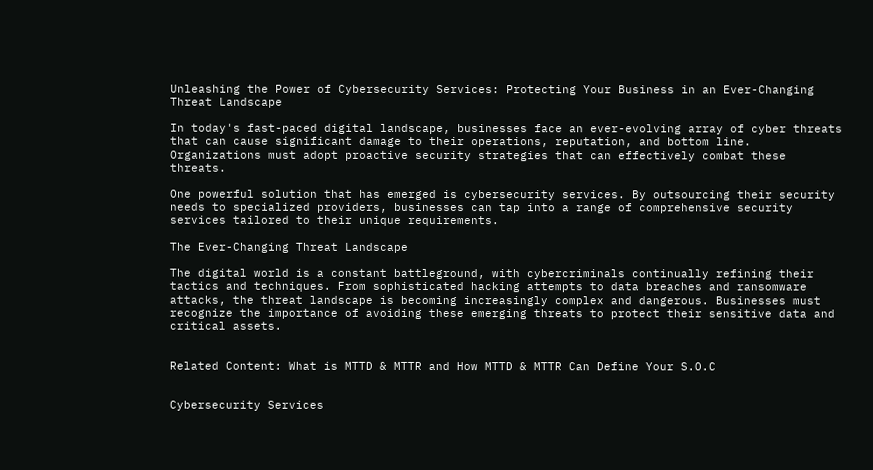Unleashing the Power of Cybersecurity Services: Protecting Your Business in an Ever-Changing Threat Landscape

In today's fast-paced digital landscape, businesses face an ever-evolving array of cyber threats that can cause significant damage to their operations, reputation, and bottom line. Organizations must adopt proactive security strategies that can effectively combat these threats.

One powerful solution that has emerged is cybersecurity services. By outsourcing their security needs to specialized providers, businesses can tap into a range of comprehensive security services tailored to their unique requirements.

The Ever-Changing Threat Landscape

The digital world is a constant battleground, with cybercriminals continually refining their tactics and techniques. From sophisticated hacking attempts to data breaches and ransomware attacks, the threat landscape is becoming increasingly complex and dangerous. Businesses must recognize the importance of avoiding these emerging threats to protect their sensitive data and critical assets.


Related Content: What is MTTD & MTTR and How MTTD & MTTR Can Define Your S.O.C


Cybersecurity Services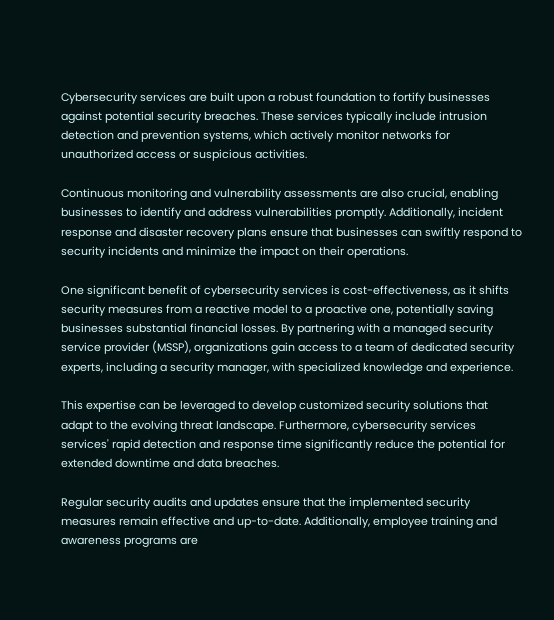Cybersecurity services are built upon a robust foundation to fortify businesses against potential security breaches. These services typically include intrusion detection and prevention systems, which actively monitor networks for unauthorized access or suspicious activities.

Continuous monitoring and vulnerability assessments are also crucial, enabling businesses to identify and address vulnerabilities promptly. Additionally, incident response and disaster recovery plans ensure that businesses can swiftly respond to security incidents and minimize the impact on their operations.

One significant benefit of cybersecurity services is cost-effectiveness, as it shifts security measures from a reactive model to a proactive one, potentially saving businesses substantial financial losses. By partnering with a managed security service provider (MSSP), organizations gain access to a team of dedicated security experts, including a security manager, with specialized knowledge and experience.

This expertise can be leveraged to develop customized security solutions that adapt to the evolving threat landscape. Furthermore, cybersecurity services services' rapid detection and response time significantly reduce the potential for extended downtime and data breaches.

Regular security audits and updates ensure that the implemented security measures remain effective and up-to-date. Additionally, employee training and awareness programs are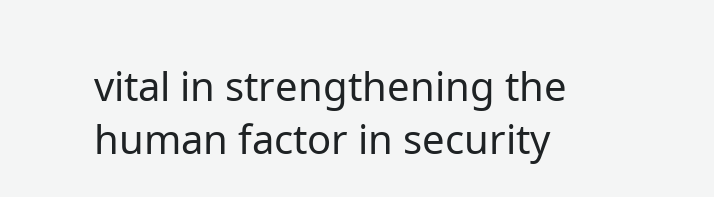vital in strengthening the human factor in security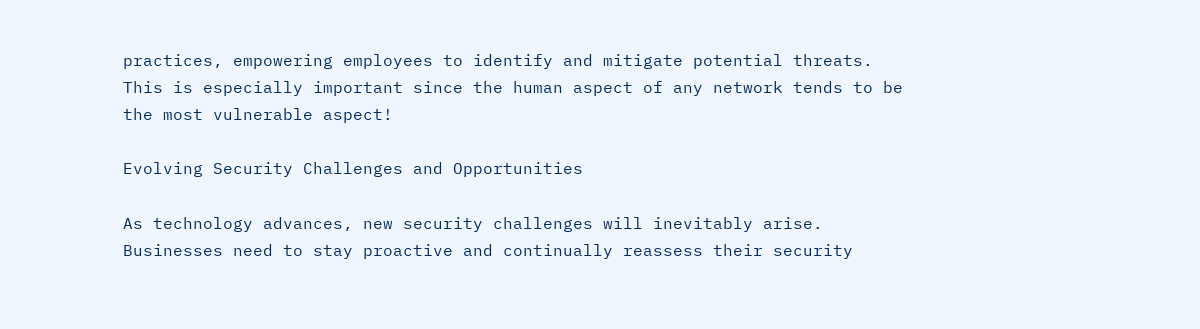practices, empowering employees to identify and mitigate potential threats. This is especially important since the human aspect of any network tends to be the most vulnerable aspect!

Evolving Security Challenges and Opportunities

As technology advances, new security challenges will inevitably arise. Businesses need to stay proactive and continually reassess their security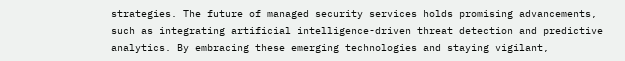strategies. The future of managed security services holds promising advancements, such as integrating artificial intelligence-driven threat detection and predictive analytics. By embracing these emerging technologies and staying vigilant,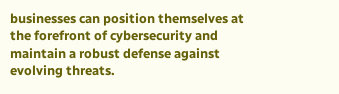businesses can position themselves at the forefront of cybersecurity and maintain a robust defense against evolving threats.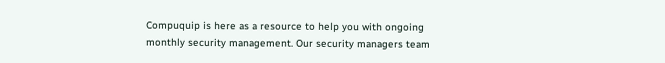Compuquip is here as a resource to help you with ongoing monthly security management. Our security managers team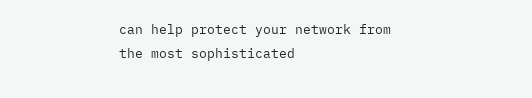can help protect your network from the most sophisticated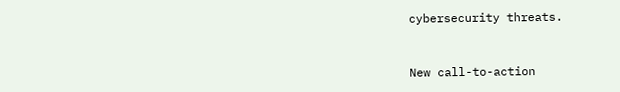cybersecurity threats.


New call-to-action